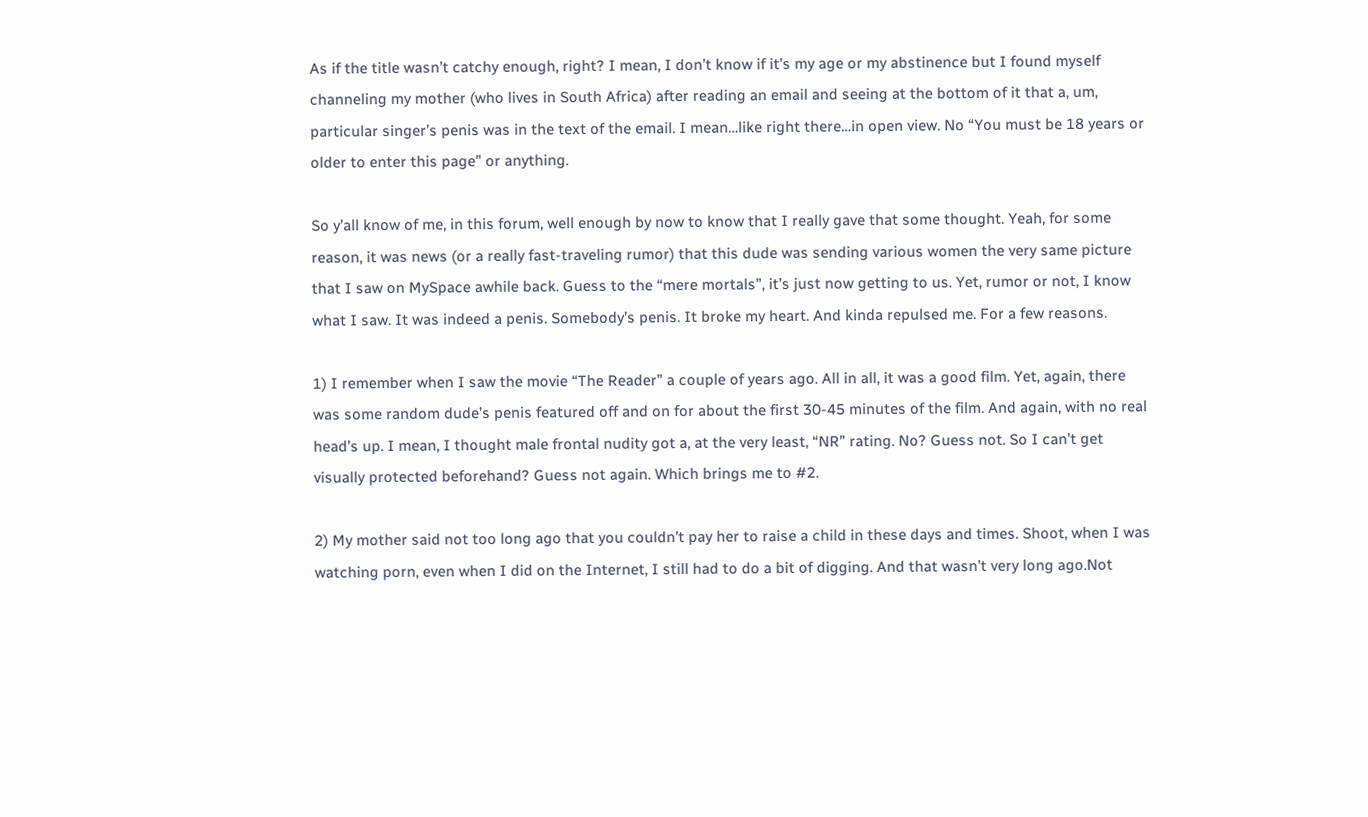As if the title wasn’t catchy enough, right? I mean, I don’t know if it’s my age or my abstinence but I found myself channeling my mother (who lives in South Africa) after reading an email and seeing at the bottom of it that a, um, particular singer’s penis was in the text of the email. I mean…like right there…in open view. No “You must be 18 years or older to enter this page” or anything.

So y’all know of me, in this forum, well enough by now to know that I really gave that some thought. Yeah, for some reason, it was news (or a really fast-traveling rumor) that this dude was sending various women the very same picture that I saw on MySpace awhile back. Guess to the “mere mortals”, it’s just now getting to us. Yet, rumor or not, I know what I saw. It was indeed a penis. Somebody’s penis. It broke my heart. And kinda repulsed me. For a few reasons.

1) I remember when I saw the movie “The Reader” a couple of years ago. All in all, it was a good film. Yet, again, there was some random dude’s penis featured off and on for about the first 30-45 minutes of the film. And again, with no real head’s up. I mean, I thought male frontal nudity got a, at the very least, “NR” rating. No? Guess not. So I can’t get visually protected beforehand? Guess not again. Which brings me to #2.

2) My mother said not too long ago that you couldn’t pay her to raise a child in these days and times. Shoot, when I was watching porn, even when I did on the Internet, I still had to do a bit of digging. And that wasn’t very long ago.Not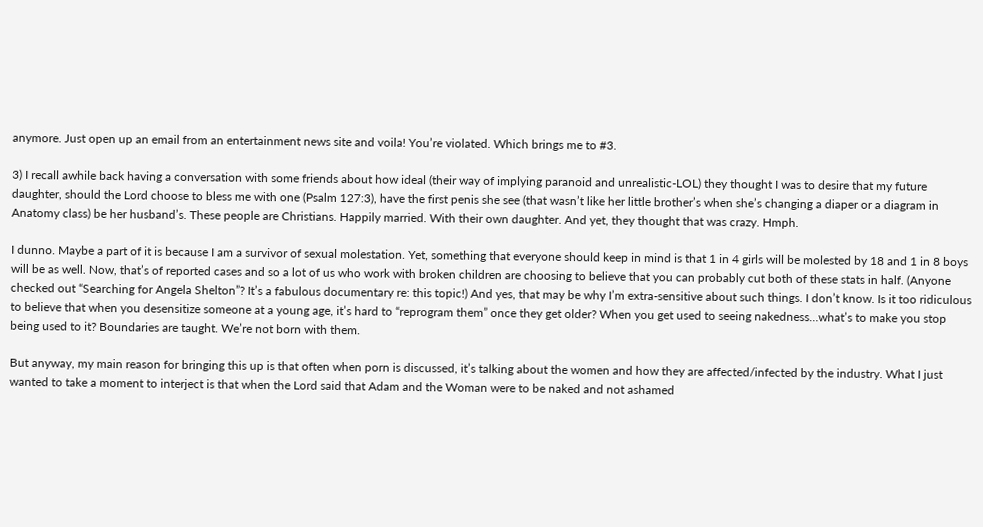anymore. Just open up an email from an entertainment news site and voila! You’re violated. Which brings me to #3.

3) I recall awhile back having a conversation with some friends about how ideal (their way of implying paranoid and unrealistic-LOL) they thought I was to desire that my future daughter, should the Lord choose to bless me with one (Psalm 127:3), have the first penis she see (that wasn’t like her little brother’s when she’s changing a diaper or a diagram in Anatomy class) be her husband’s. These people are Christians. Happily married. With their own daughter. And yet, they thought that was crazy. Hmph.

I dunno. Maybe a part of it is because I am a survivor of sexual molestation. Yet, something that everyone should keep in mind is that 1 in 4 girls will be molested by 18 and 1 in 8 boys will be as well. Now, that’s of reported cases and so a lot of us who work with broken children are choosing to believe that you can probably cut both of these stats in half. (Anyone checked out “Searching for Angela Shelton”? It’s a fabulous documentary re: this topic!) And yes, that may be why I’m extra-sensitive about such things. I don’t know. Is it too ridiculous to believe that when you desensitize someone at a young age, it’s hard to “reprogram them” once they get older? When you get used to seeing nakedness…what’s to make you stop being used to it? Boundaries are taught. We’re not born with them.

But anyway, my main reason for bringing this up is that often when porn is discussed, it’s talking about the women and how they are affected/infected by the industry. What I just wanted to take a moment to interject is that when the Lord said that Adam and the Woman were to be naked and not ashamed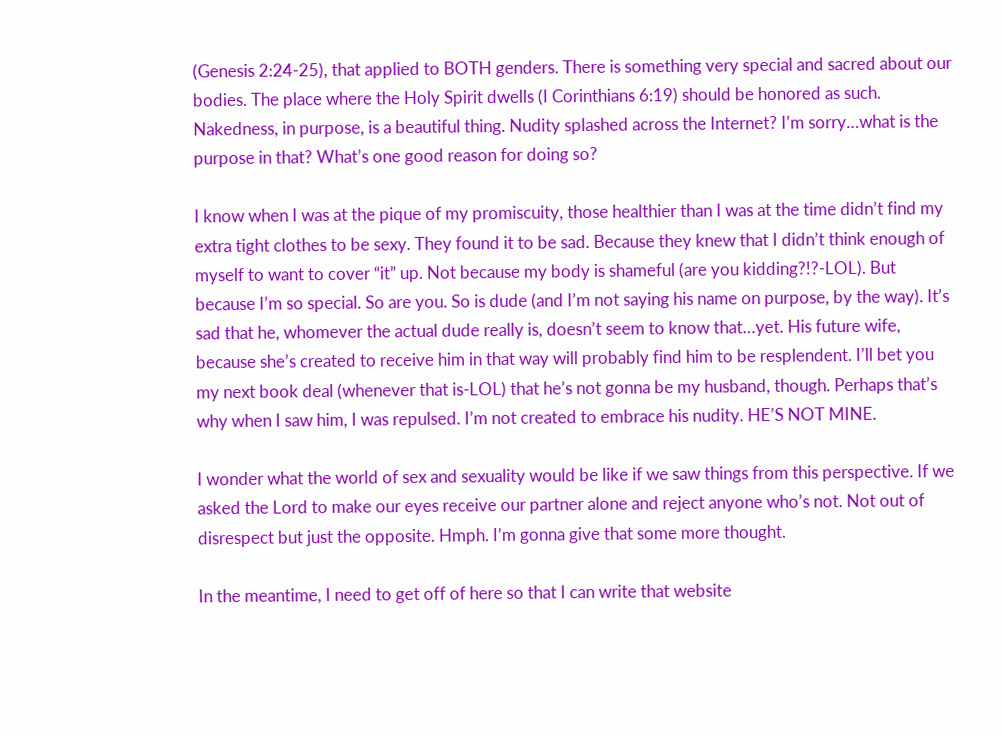(Genesis 2:24-25), that applied to BOTH genders. There is something very special and sacred about our bodies. The place where the Holy Spirit dwells (I Corinthians 6:19) should be honored as such. Nakedness, in purpose, is a beautiful thing. Nudity splashed across the Internet? I’m sorry…what is the purpose in that? What’s one good reason for doing so?

I know when I was at the pique of my promiscuity, those healthier than I was at the time didn’t find my extra tight clothes to be sexy. They found it to be sad. Because they knew that I didn’t think enough of myself to want to cover “it” up. Not because my body is shameful (are you kidding?!?-LOL). But because I’m so special. So are you. So is dude (and I’m not saying his name on purpose, by the way). It’s sad that he, whomever the actual dude really is, doesn’t seem to know that…yet. His future wife, because she’s created to receive him in that way will probably find him to be resplendent. I’ll bet you my next book deal (whenever that is-LOL) that he’s not gonna be my husband, though. Perhaps that’s why when I saw him, I was repulsed. I’m not created to embrace his nudity. HE’S NOT MINE.

I wonder what the world of sex and sexuality would be like if we saw things from this perspective. If we asked the Lord to make our eyes receive our partner alone and reject anyone who’s not. Not out of disrespect but just the opposite. Hmph. I’m gonna give that some more thought.

In the meantime, I need to get off of here so that I can write that website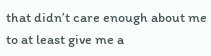that didn’t care enough about me to at least give me a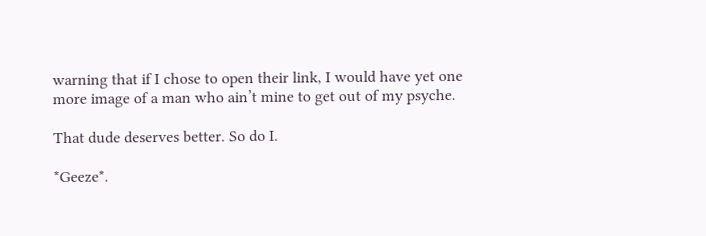warning that if I chose to open their link, I would have yet one more image of a man who ain’t mine to get out of my psyche.

That dude deserves better. So do I.

*Geeze*.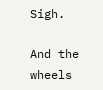Sigh.

And the wheels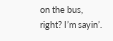on the bus, right? I’m sayin’.